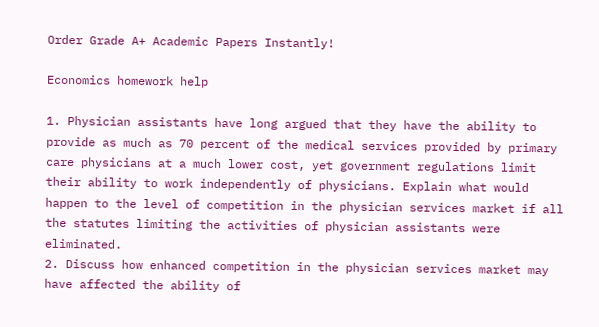Order Grade A+ Academic Papers Instantly!

Economics homework help

1. Physician assistants have long argued that they have the ability to provide as much as 70 percent of the medical services provided by primary care physicians at a much lower cost, yet government regulations limit their ability to work independently of physicians. Explain what would happen to the level of competition in the physician services market if all the statutes limiting the activities of physician assistants were eliminated.
2. Discuss how enhanced competition in the physician services market may have affected the ability of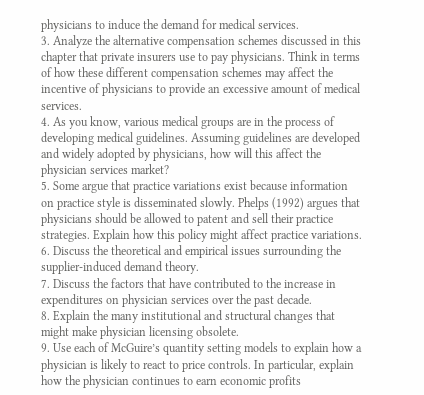physicians to induce the demand for medical services.
3. Analyze the alternative compensation schemes discussed in this chapter that private insurers use to pay physicians. Think in terms of how these different compensation schemes may affect the incentive of physicians to provide an excessive amount of medical services.
4. As you know, various medical groups are in the process of developing medical guidelines. Assuming guidelines are developed and widely adopted by physicians, how will this affect the physician services market?
5. Some argue that practice variations exist because information on practice style is disseminated slowly. Phelps (1992) argues that physicians should be allowed to patent and sell their practice strategies. Explain how this policy might affect practice variations.
6. Discuss the theoretical and empirical issues surrounding the supplier-induced demand theory.
7. Discuss the factors that have contributed to the increase in expenditures on physician services over the past decade.
8. Explain the many institutional and structural changes that might make physician licensing obsolete.
9. Use each of McGuire’s quantity setting models to explain how a physician is likely to react to price controls. In particular, explain how the physician continues to earn economic profits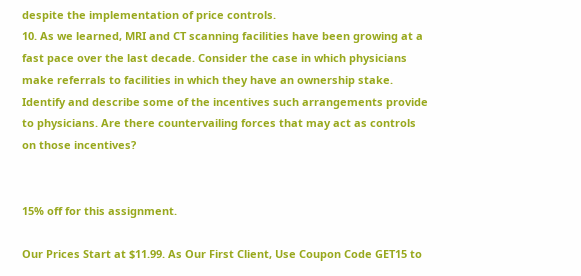despite the implementation of price controls.
10. As we learned, MRI and CT scanning facilities have been growing at a fast pace over the last decade. Consider the case in which physicians make referrals to facilities in which they have an ownership stake. Identify and describe some of the incentives such arrangements provide to physicians. Are there countervailing forces that may act as controls on those incentives?


15% off for this assignment.

Our Prices Start at $11.99. As Our First Client, Use Coupon Code GET15 to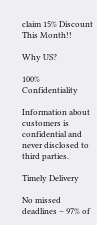claim 15% Discount This Month!!

Why US?

100% Confidentiality

Information about customers is confidential and never disclosed to third parties.

Timely Delivery

No missed deadlines – 97% of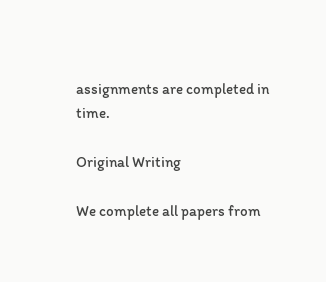assignments are completed in time.

Original Writing

We complete all papers from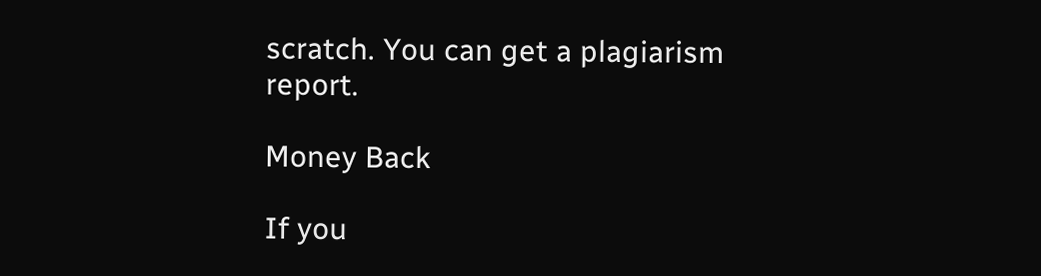scratch. You can get a plagiarism report.

Money Back

If you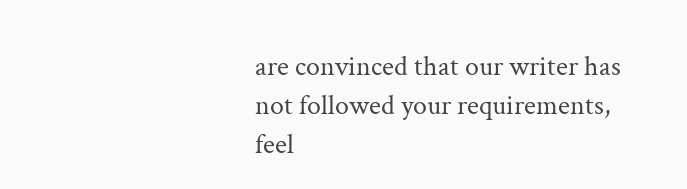are convinced that our writer has not followed your requirements, feel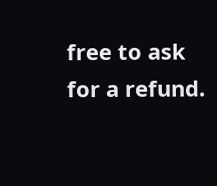free to ask for a refund.